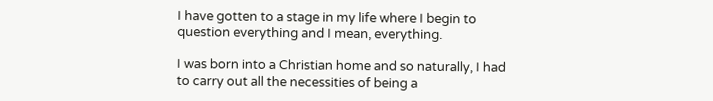I have gotten to a stage in my life where I begin to question everything and I mean, everything.

I was born into a Christian home and so naturally, I had to carry out all the necessities of being a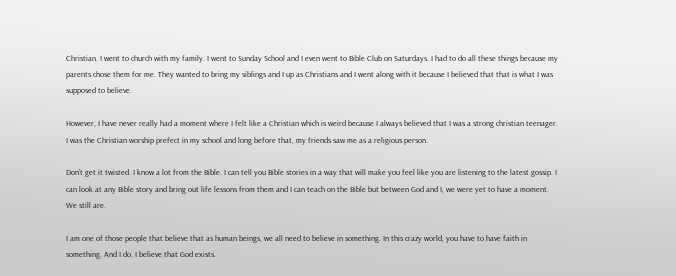Christian. I went to church with my family. I went to Sunday School and I even went to Bible Club on Saturdays. I had to do all these things because my parents chose them for me. They wanted to bring my siblings and I up as Christians and I went along with it because I believed that that is what I was supposed to believe.

However, I have never really had a moment where I felt like a Christian which is weird because I always believed that I was a strong christian teenager. I was the Christian worship prefect in my school and long before that, my friends saw me as a religious person.

Don’t get it twisted. I know a lot from the Bible. I can tell you Bible stories in a way that will make you feel like you are listening to the latest gossip. I can look at any Bible story and bring out life lessons from them and I can teach on the Bible but between God and I, we were yet to have a moment. We still are.

I am one of those people that believe that as human beings, we all need to believe in something. In this crazy world, you have to have faith in something. And I do. I believe that God exists.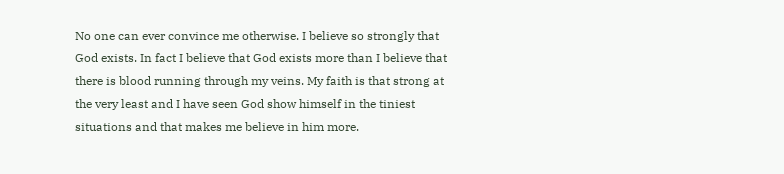No one can ever convince me otherwise. I believe so strongly that God exists. In fact I believe that God exists more than I believe that there is blood running through my veins. My faith is that strong at the very least and I have seen God show himself in the tiniest situations and that makes me believe in him more.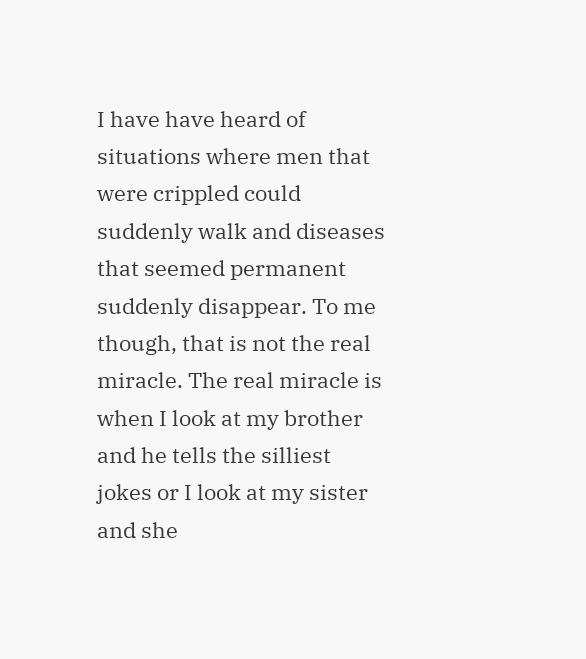I have have heard of situations where men that were crippled could suddenly walk and diseases that seemed permanent suddenly disappear. To me though, that is not the real miracle. The real miracle is when I look at my brother and he tells the silliest jokes or I look at my sister and she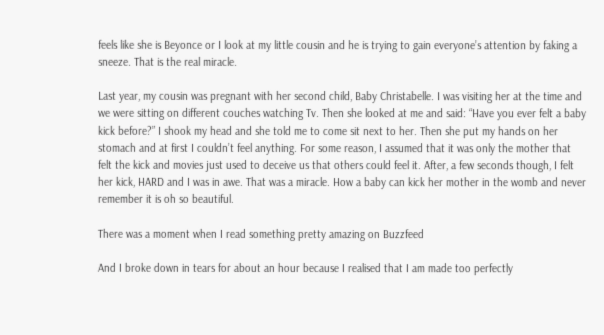feels like she is Beyonce or I look at my little cousin and he is trying to gain everyone’s attention by faking a sneeze. That is the real miracle.

Last year, my cousin was pregnant with her second child, Baby Christabelle. I was visiting her at the time and we were sitting on different couches watching Tv. Then she looked at me and said: “Have you ever felt a baby kick before?” I shook my head and she told me to come sit next to her. Then she put my hands on her stomach and at first I couldn’t feel anything. For some reason, I assumed that it was only the mother that felt the kick and movies just used to deceive us that others could feel it. After, a few seconds though, I felt her kick, HARD and I was in awe. That was a miracle. How a baby can kick her mother in the womb and never remember it is oh so beautiful.

There was a moment when I read something pretty amazing on Buzzfeed

And I broke down in tears for about an hour because I realised that I am made too perfectly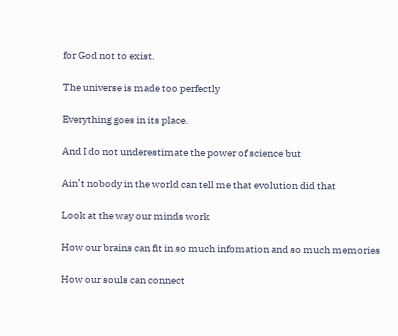for God not to exist.

The universe is made too perfectly

Everything goes in its place.

And I do not underestimate the power of science but

Ain’t nobody in the world can tell me that evolution did that

Look at the way our minds work

How our brains can fit in so much infomation and so much memories

How our souls can connect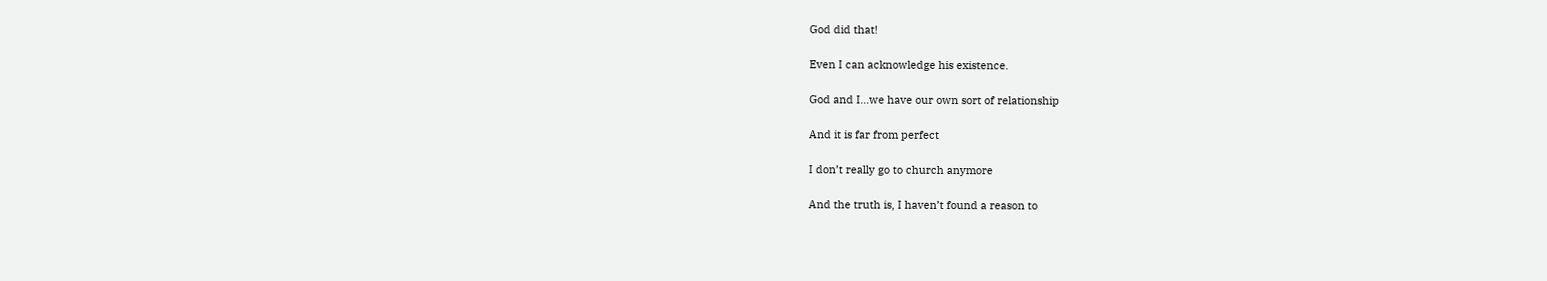God did that!

Even I can acknowledge his existence.

God and I…we have our own sort of relationship

And it is far from perfect

I don’t really go to church anymore

And the truth is, I haven’t found a reason to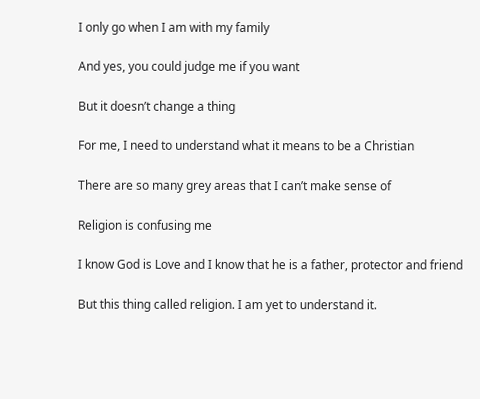I only go when I am with my family

And yes, you could judge me if you want

But it doesn’t change a thing

For me, I need to understand what it means to be a Christian

There are so many grey areas that I can’t make sense of

Religion is confusing me

I know God is Love and I know that he is a father, protector and friend

But this thing called religion. I am yet to understand it.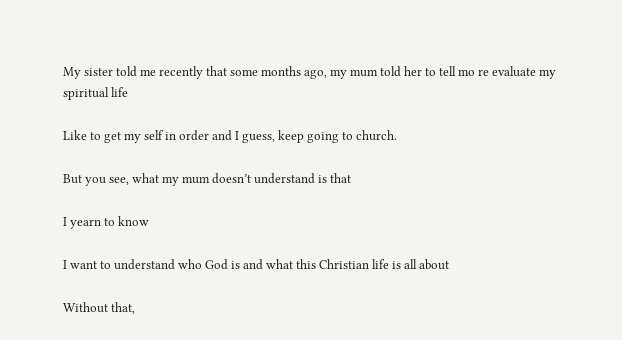My sister told me recently that some months ago, my mum told her to tell mo re evaluate my spiritual life

Like to get my self in order and I guess, keep going to church.

But you see, what my mum doesn’t understand is that

I yearn to know

I want to understand who God is and what this Christian life is all about

Without that,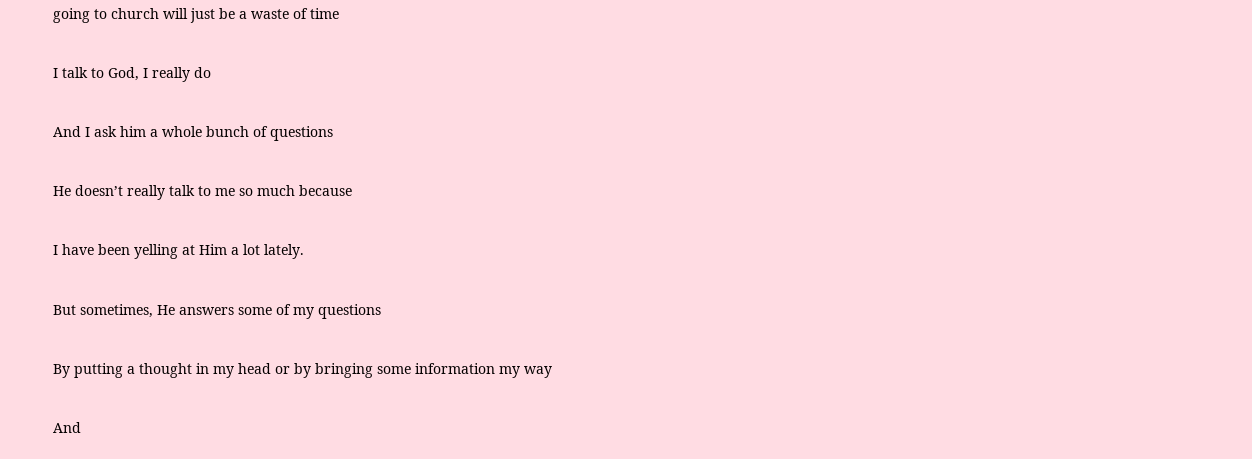going to church will just be a waste of time

I talk to God, I really do

And I ask him a whole bunch of questions

He doesn’t really talk to me so much because

I have been yelling at Him a lot lately.

But sometimes, He answers some of my questions

By putting a thought in my head or by bringing some information my way

And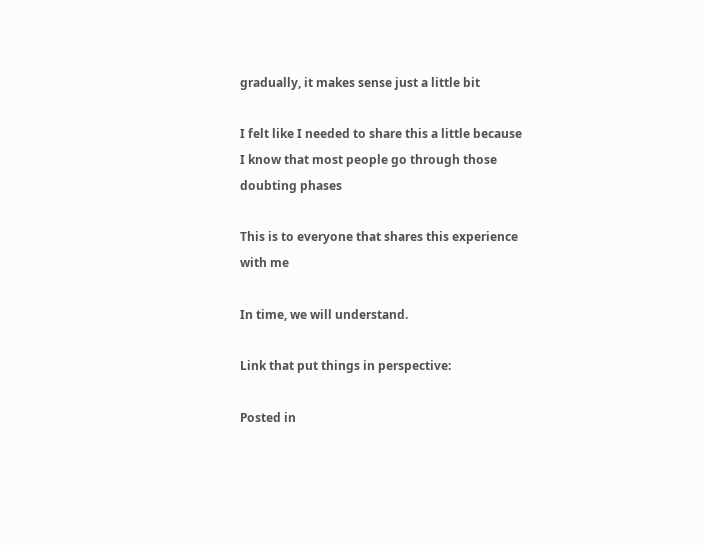gradually, it makes sense just a little bit

I felt like I needed to share this a little because I know that most people go through those doubting phases

This is to everyone that shares this experience with me

In time, we will understand.

Link that put things in perspective:

Posted in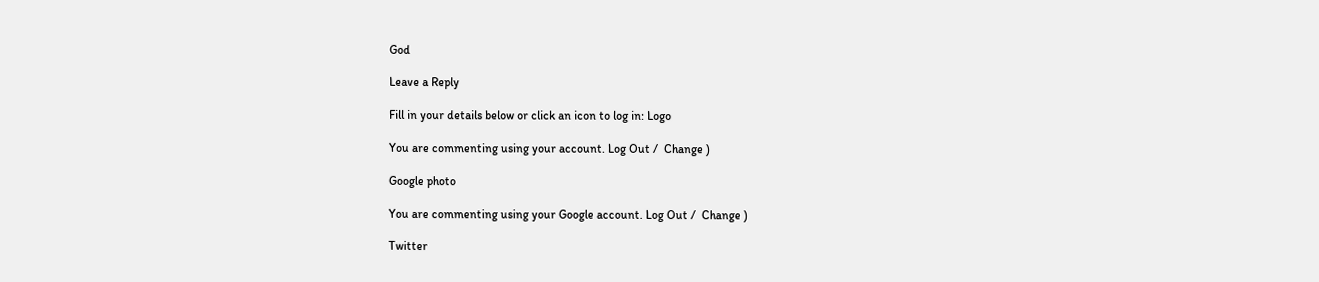God

Leave a Reply

Fill in your details below or click an icon to log in: Logo

You are commenting using your account. Log Out /  Change )

Google photo

You are commenting using your Google account. Log Out /  Change )

Twitter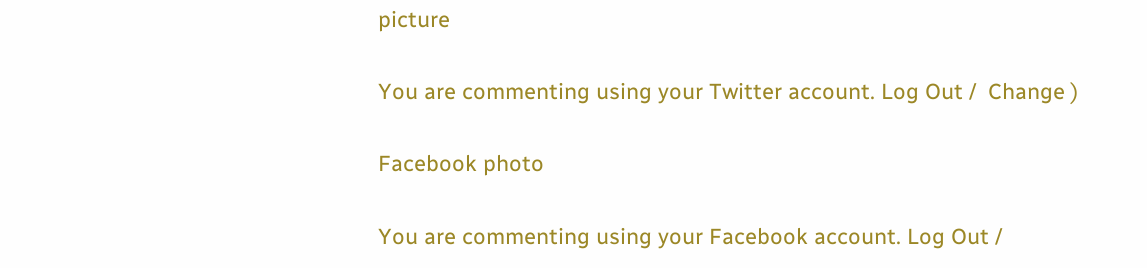picture

You are commenting using your Twitter account. Log Out /  Change )

Facebook photo

You are commenting using your Facebook account. Log Out /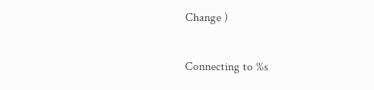Change )

Connecting to %s